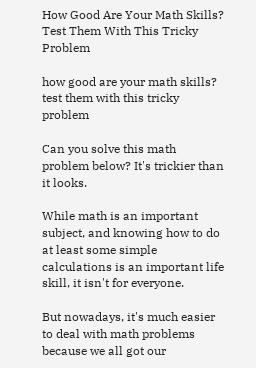How Good Are Your Math Skills? Test Them With This Tricky Problem

how good are your math skills? test them with this tricky problem

Can you solve this math problem below? It's trickier than it looks.

While math is an important subject, and knowing how to do at least some simple calculations is an important life skill, it isn't for everyone.

But nowadays, it's much easier to deal with math problems because we all got our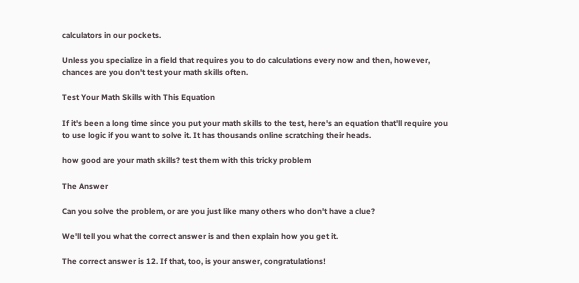calculators in our pockets.

Unless you specialize in a field that requires you to do calculations every now and then, however, chances are you don't test your math skills often.

Test Your Math Skills with This Equation

If it's been a long time since you put your math skills to the test, here's an equation that'll require you to use logic if you want to solve it. It has thousands online scratching their heads.

how good are your math skills? test them with this tricky problem

The Answer

Can you solve the problem, or are you just like many others who don't have a clue?

We'll tell you what the correct answer is and then explain how you get it.

The correct answer is 12. If that, too, is your answer, congratulations!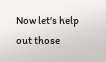Now let's help out those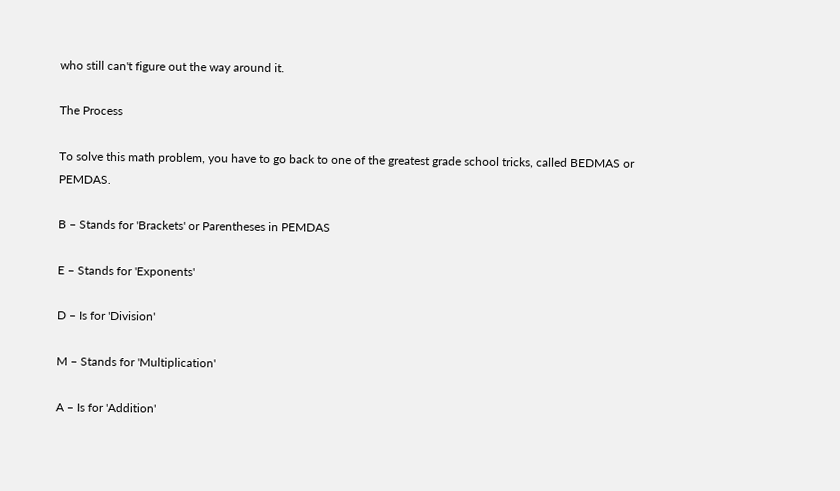who still can't figure out the way around it.

The Process

To solve this math problem, you have to go back to one of the greatest grade school tricks, called BEDMAS or PEMDAS.

B – Stands for 'Brackets' or Parentheses in PEMDAS

E – Stands for 'Exponents'

D – Is for 'Division'

M – Stands for 'Multiplication'

A – Is for 'Addition'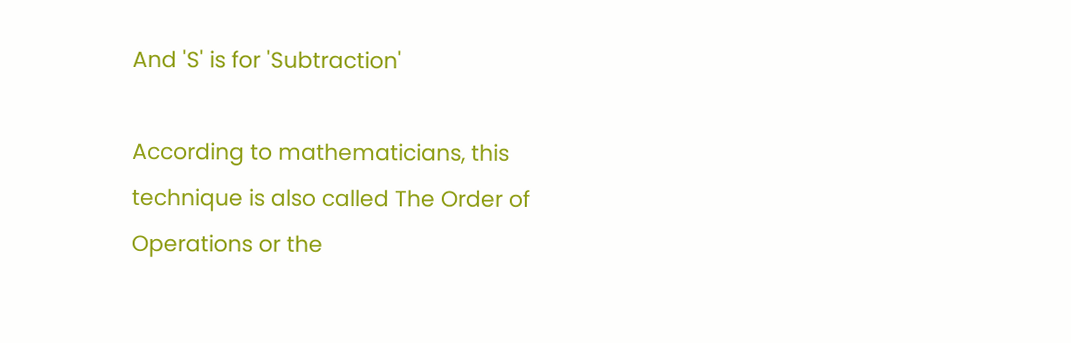And 'S' is for 'Subtraction'

According to mathematicians, this technique is also called The Order of Operations or the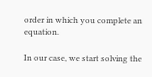order in which you complete an equation.

In our case, we start solving the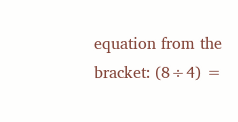equation from the bracket: (8÷4) =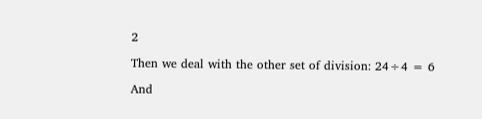2

Then we deal with the other set of division: 24÷4 = 6

And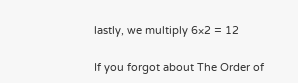lastly, we multiply 6×2 = 12

If you forgot about The Order of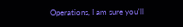Operations, I am sure you'll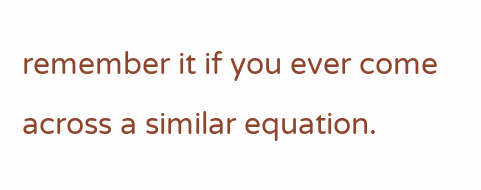remember it if you ever come across a similar equation.